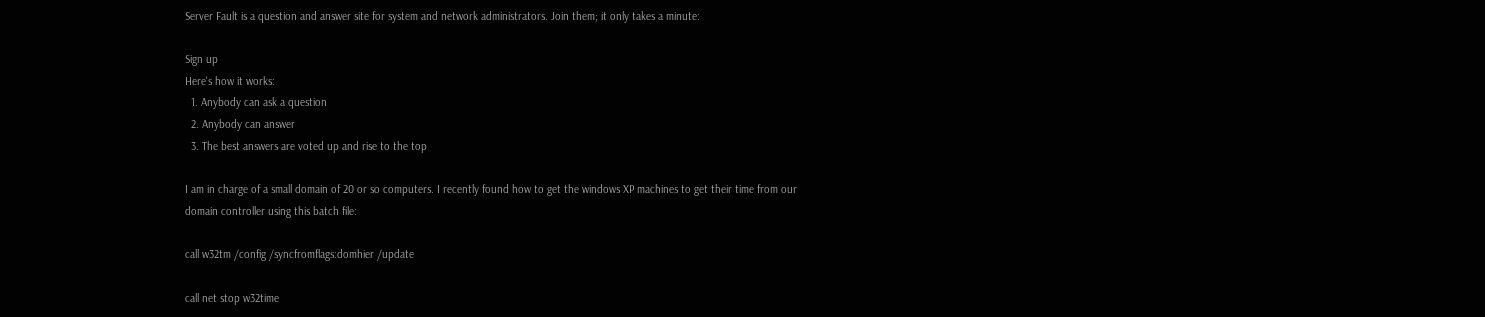Server Fault is a question and answer site for system and network administrators. Join them; it only takes a minute:

Sign up
Here's how it works:
  1. Anybody can ask a question
  2. Anybody can answer
  3. The best answers are voted up and rise to the top

I am in charge of a small domain of 20 or so computers. I recently found how to get the windows XP machines to get their time from our domain controller using this batch file:

call w32tm /config /syncfromflags:domhier /update

call net stop w32time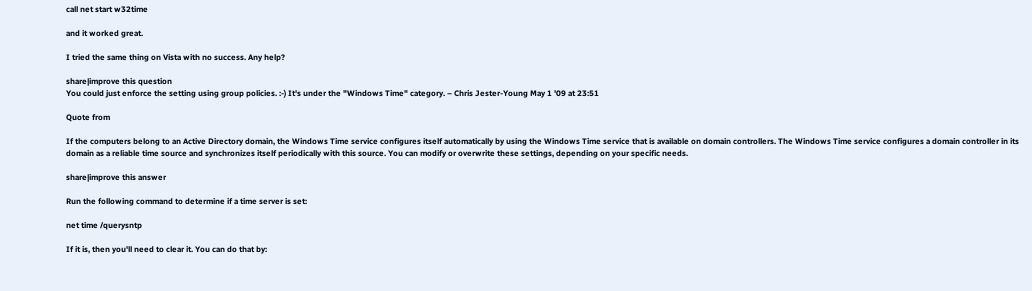call net start w32time

and it worked great.

I tried the same thing on Vista with no success. Any help?

share|improve this question
You could just enforce the setting using group policies. :-) It's under the "Windows Time" category. – Chris Jester-Young May 1 '09 at 23:51

Quote from

If the computers belong to an Active Directory domain, the Windows Time service configures itself automatically by using the Windows Time service that is available on domain controllers. The Windows Time service configures a domain controller in its domain as a reliable time source and synchronizes itself periodically with this source. You can modify or overwrite these settings, depending on your specific needs.

share|improve this answer

Run the following command to determine if a time server is set:

net time /querysntp

If it is, then you'll need to clear it. You can do that by: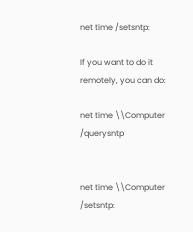net time /setsntp:

If you want to do it remotely, you can do:

net time \\Computer /querysntp


net time \\Computer /setsntp: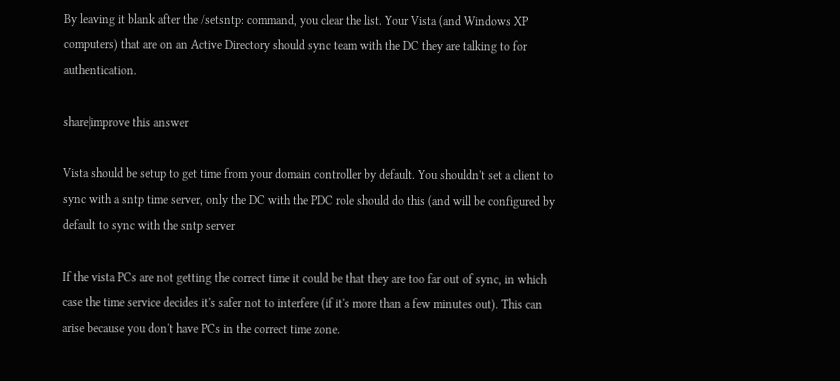By leaving it blank after the /setsntp: command, you clear the list. Your Vista (and Windows XP computers) that are on an Active Directory should sync team with the DC they are talking to for authentication.

share|improve this answer

Vista should be setup to get time from your domain controller by default. You shouldn't set a client to sync with a sntp time server, only the DC with the PDC role should do this (and will be configured by default to sync with the sntp server

If the vista PCs are not getting the correct time it could be that they are too far out of sync, in which case the time service decides it's safer not to interfere (if it's more than a few minutes out). This can arise because you don't have PCs in the correct time zone.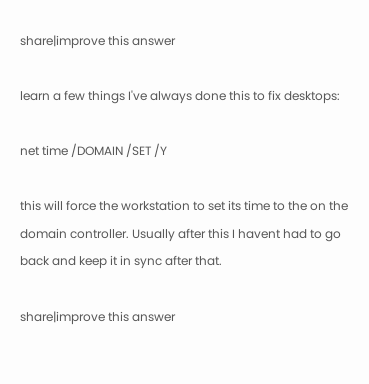share|improve this answer

learn a few things I've always done this to fix desktops:

net time /DOMAIN /SET /Y

this will force the workstation to set its time to the on the domain controller. Usually after this I havent had to go back and keep it in sync after that.

share|improve this answer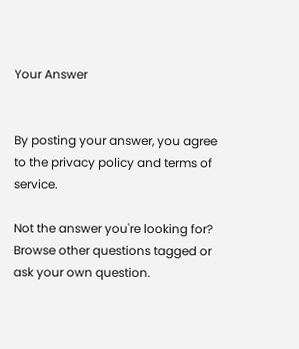Your Answer


By posting your answer, you agree to the privacy policy and terms of service.

Not the answer you're looking for? Browse other questions tagged or ask your own question.